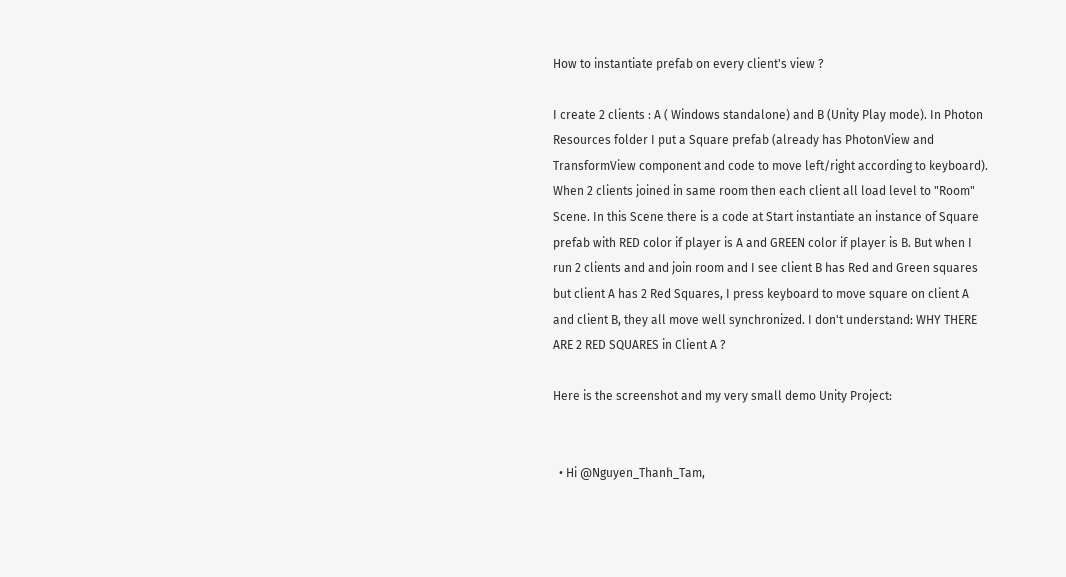How to instantiate prefab on every client's view ?

I create 2 clients : A ( Windows standalone) and B (Unity Play mode). In Photon Resources folder I put a Square prefab (already has PhotonView and TransformView component and code to move left/right according to keyboard). When 2 clients joined in same room then each client all load level to "Room" Scene. In this Scene there is a code at Start instantiate an instance of Square prefab with RED color if player is A and GREEN color if player is B. But when I run 2 clients and and join room and I see client B has Red and Green squares but client A has 2 Red Squares, I press keyboard to move square on client A and client B, they all move well synchronized. I don't understand: WHY THERE ARE 2 RED SQUARES in Client A ?

Here is the screenshot and my very small demo Unity Project:


  • Hi @Nguyen_Thanh_Tam,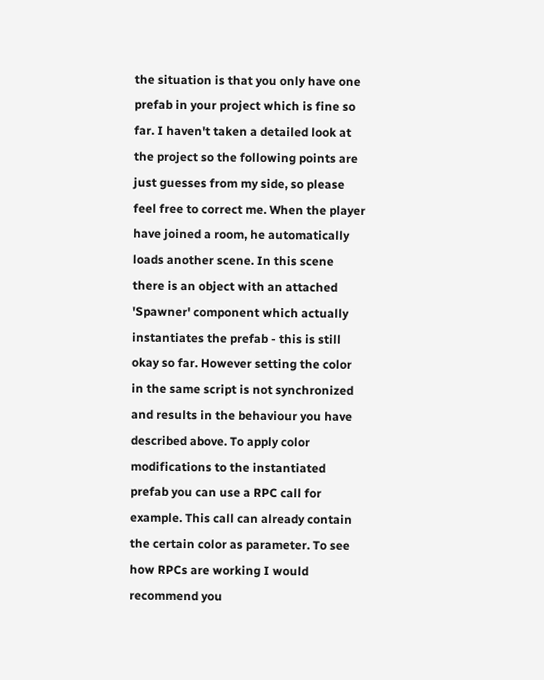the situation is that you only have one prefab in your project which is fine so far. I haven't taken a detailed look at the project so the following points are just guesses from my side, so please feel free to correct me. When the player have joined a room, he automatically loads another scene. In this scene there is an object with an attached 'Spawner' component which actually instantiates the prefab - this is still okay so far. However setting the color in the same script is not synchronized and results in the behaviour you have described above. To apply color modifications to the instantiated prefab you can use a RPC call for example. This call can already contain the certain color as parameter. To see how RPCs are working I would recommend you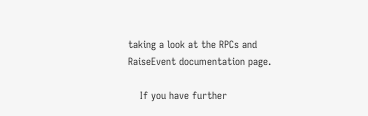taking a look at the RPCs and RaiseEvent documentation page.

    If you have further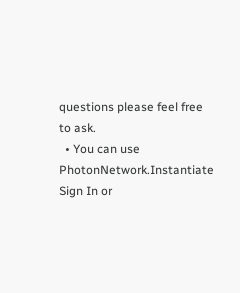questions please feel free to ask.
  • You can use PhotonNetwork.Instantiate
Sign In or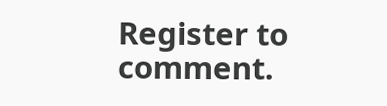Register to comment.